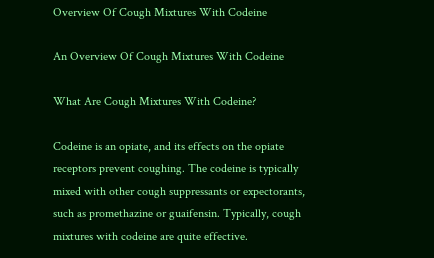Overview Of Cough Mixtures With Codeine

An Overview Of Cough Mixtures With Codeine

What Are Cough Mixtures With Codeine?

Codeine is an opiate, and its effects on the opiate receptors prevent coughing. The codeine is typically mixed with other cough suppressants or expectorants, such as promethazine or guaifensin. Typically, cough mixtures with codeine are quite effective.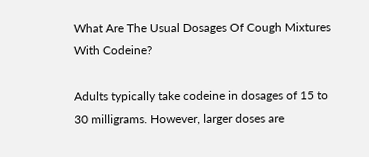What Are The Usual Dosages Of Cough Mixtures With Codeine?

Adults typically take codeine in dosages of 15 to 30 milligrams. However, larger doses are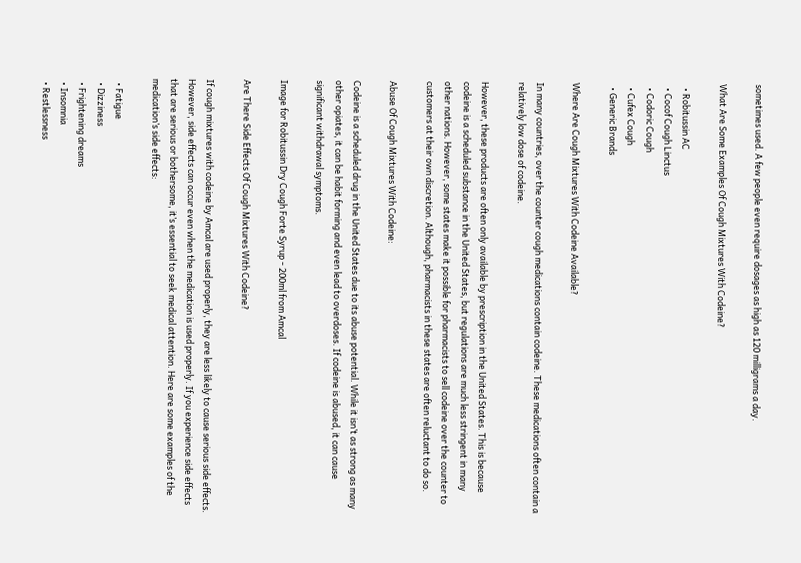sometimes used. A few people even require dosages as high as 120 milligrams a day.

What Are Some Examples Of Cough Mixtures With Codeine?

  • Robitussin AC
  • Cocof Cough Linctus
  • Codoric Cough
  • Cufex Cough
  • Generic Brands

Where Are Cough Mixtures With Codeine Available?

In many countries, over the counter cough medications contain codeine. These medications often contain a relatively low dose of codeine.

However, these products are often only available by prescription in the United States. This is because codeine is a scheduled substance in the United States, but regulations are much less stringent in many other nations. However, some states make it possible for pharmacists to sell codeine over the counter to customers at their own discretion. Although, pharmacists in these states are often reluctant to do so.

Abuse Of Cough Mixtures With Codeine:

Codeine is a scheduled drug in the United States due to its abuse potential. While it isn’t as strong as many other opiates, it can be habit forming and even lead to overdoses. If codeine is abused, it can cause significant withdrawal symptoms.

Image for Robitussin Dry Cough Forte Syrup - 200ml from Amcal

Are There Side Effects Of Cough Mixtures With Codeine?

If cough mixtures with codeine by Amcal are used properly, they are less likely to cause serious side effects. However, side effects can occur even when the medication is used properly. If you experience side effects that are serious or bothersome, it’s essential to seek medical attention. Here are some examples of the medication’s side effects:

  • Fatigue
  • Dizziness
  • Frightening dreams
  • Insomnia
  • Restlessness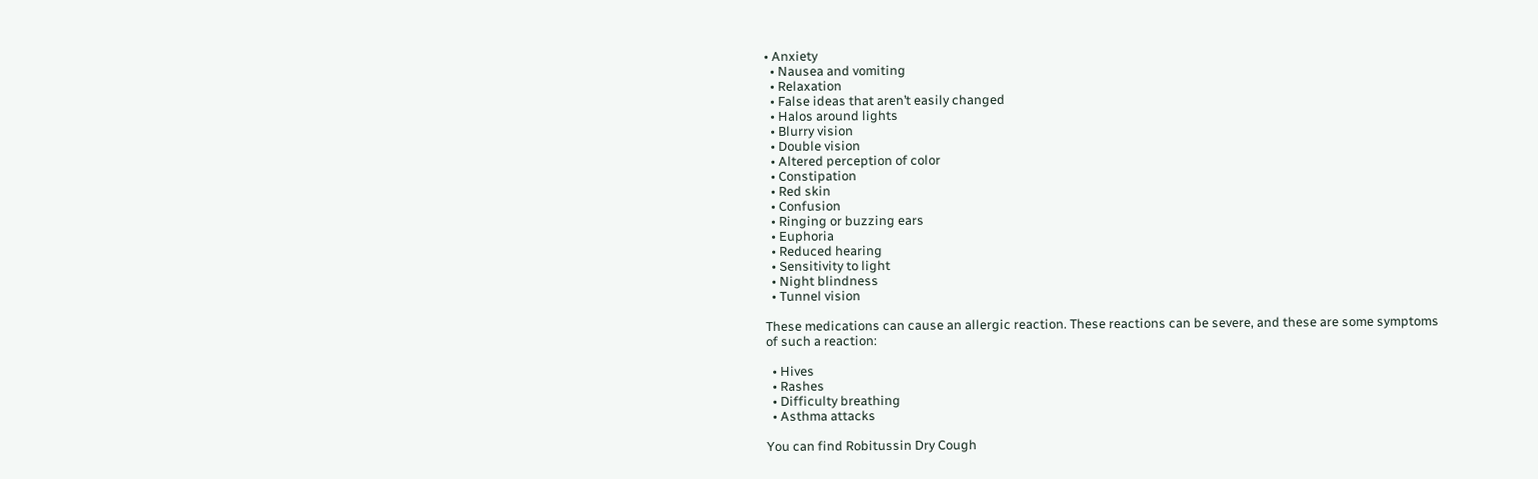• Anxiety
  • Nausea and vomiting
  • Relaxation
  • False ideas that aren’t easily changed
  • Halos around lights
  • Blurry vision
  • Double vision
  • Altered perception of color
  • Constipation
  • Red skin
  • Confusion
  • Ringing or buzzing ears
  • Euphoria
  • Reduced hearing
  • Sensitivity to light
  • Night blindness
  • Tunnel vision

These medications can cause an allergic reaction. These reactions can be severe, and these are some symptoms of such a reaction:

  • Hives
  • Rashes
  • Difficulty breathing
  • Asthma attacks

You can find Robitussin Dry Cough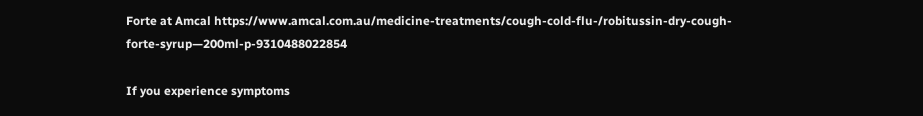Forte at Amcal https://www.amcal.com.au/medicine-treatments/cough-cold-flu-/robitussin-dry-cough-forte-syrup—200ml-p-9310488022854

If you experience symptoms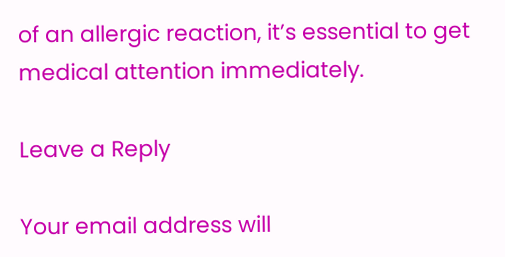of an allergic reaction, it’s essential to get medical attention immediately.

Leave a Reply

Your email address will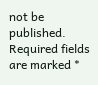not be published. Required fields are marked *